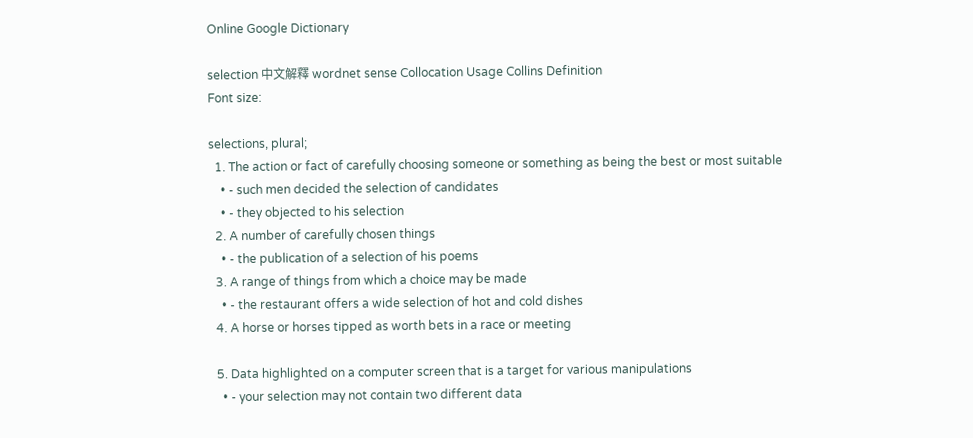Online Google Dictionary

selection 中文解釋 wordnet sense Collocation Usage Collins Definition
Font size:

selections, plural;
  1. The action or fact of carefully choosing someone or something as being the best or most suitable
    • - such men decided the selection of candidates
    • - they objected to his selection
  2. A number of carefully chosen things
    • - the publication of a selection of his poems
  3. A range of things from which a choice may be made
    • - the restaurant offers a wide selection of hot and cold dishes
  4. A horse or horses tipped as worth bets in a race or meeting

  5. Data highlighted on a computer screen that is a target for various manipulations
    • - your selection may not contain two different data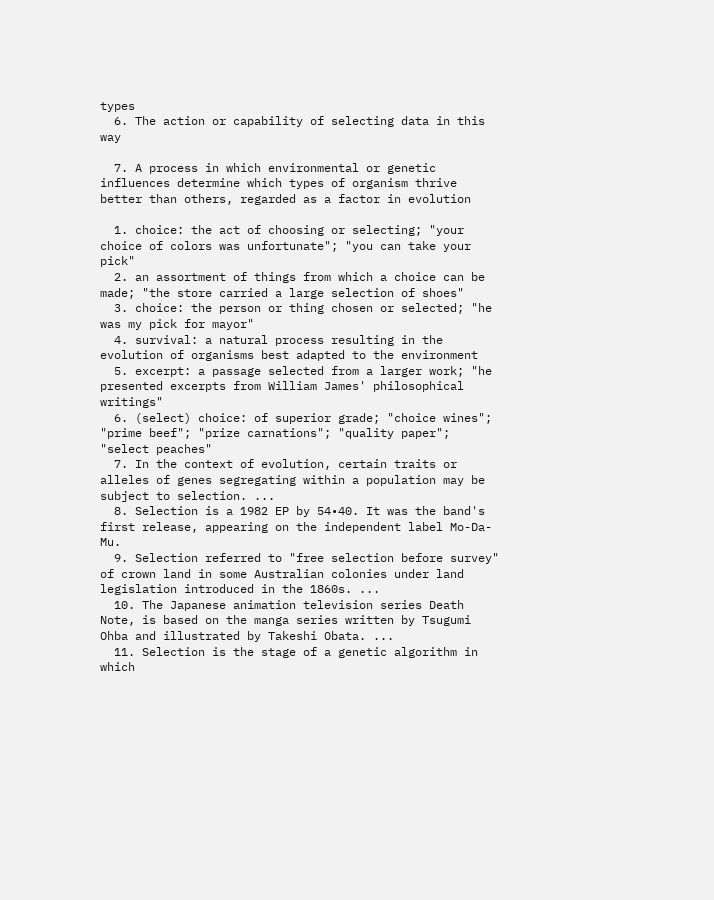types
  6. The action or capability of selecting data in this way

  7. A process in which environmental or genetic influences determine which types of organism thrive better than others, regarded as a factor in evolution

  1. choice: the act of choosing or selecting; "your choice of colors was unfortunate"; "you can take your pick"
  2. an assortment of things from which a choice can be made; "the store carried a large selection of shoes"
  3. choice: the person or thing chosen or selected; "he was my pick for mayor"
  4. survival: a natural process resulting in the evolution of organisms best adapted to the environment
  5. excerpt: a passage selected from a larger work; "he presented excerpts from William James' philosophical writings"
  6. (select) choice: of superior grade; "choice wines"; "prime beef"; "prize carnations"; "quality paper"; "select peaches"
  7. In the context of evolution, certain traits or alleles of genes segregating within a population may be subject to selection. ...
  8. Selection is a 1982 EP by 54•40. It was the band's first release, appearing on the independent label Mo-Da-Mu.
  9. Selection referred to "free selection before survey" of crown land in some Australian colonies under land legislation introduced in the 1860s. ...
  10. The Japanese animation television series Death Note, is based on the manga series written by Tsugumi Ohba and illustrated by Takeshi Obata. ...
  11. Selection is the stage of a genetic algorithm in which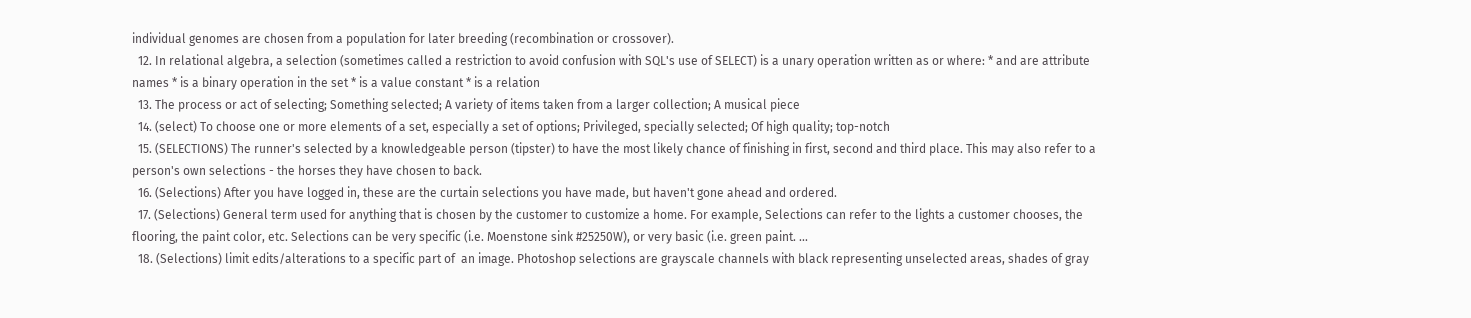individual genomes are chosen from a population for later breeding (recombination or crossover).
  12. In relational algebra, a selection (sometimes called a restriction to avoid confusion with SQL's use of SELECT) is a unary operation written as or where: * and are attribute names * is a binary operation in the set * is a value constant * is a relation
  13. The process or act of selecting; Something selected; A variety of items taken from a larger collection; A musical piece
  14. (select) To choose one or more elements of a set, especially a set of options; Privileged, specially selected; Of high quality; top-notch
  15. (SELECTIONS) The runner's selected by a knowledgeable person (tipster) to have the most likely chance of finishing in first, second and third place. This may also refer to a person's own selections - the horses they have chosen to back.
  16. (Selections) After you have logged in, these are the curtain selections you have made, but haven't gone ahead and ordered.
  17. (Selections) General term used for anything that is chosen by the customer to customize a home. For example, Selections can refer to the lights a customer chooses, the flooring, the paint color, etc. Selections can be very specific (i.e. Moenstone sink #25250W), or very basic (i.e. green paint. ...
  18. (Selections) limit edits/alterations to a specific part of  an image. Photoshop selections are grayscale channels with black representing unselected areas, shades of gray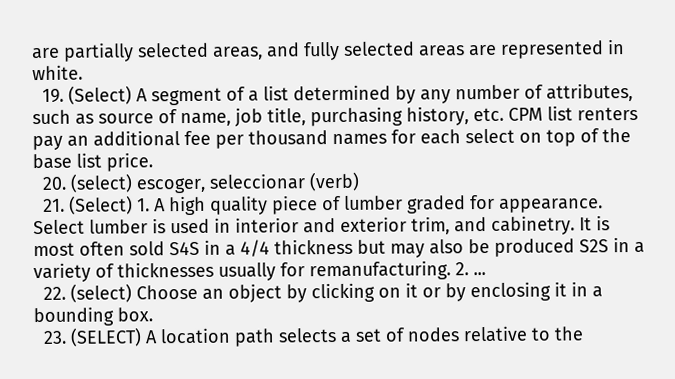are partially selected areas, and fully selected areas are represented in white.
  19. (Select) A segment of a list determined by any number of attributes, such as source of name, job title, purchasing history, etc. CPM list renters pay an additional fee per thousand names for each select on top of the base list price.
  20. (select) escoger, seleccionar (verb)
  21. (Select) 1. A high quality piece of lumber graded for appearance. Select lumber is used in interior and exterior trim, and cabinetry. It is most often sold S4S in a 4/4 thickness but may also be produced S2S in a variety of thicknesses usually for remanufacturing. 2. ...
  22. (select) Choose an object by clicking on it or by enclosing it in a bounding box.
  23. (SELECT) A location path selects a set of nodes relative to the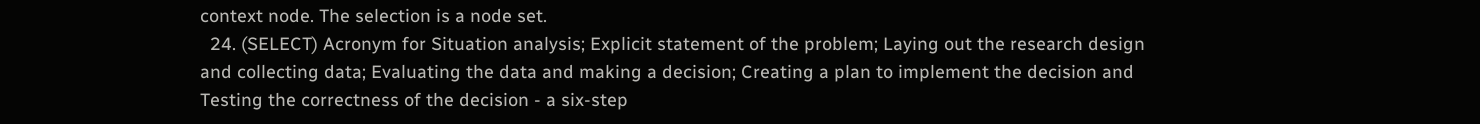context node. The selection is a node set.
  24. (SELECT) Acronym for Situation analysis; Explicit statement of the problem; Laying out the research design and collecting data; Evaluating the data and making a decision; Creating a plan to implement the decision and Testing the correctness of the decision - a six-step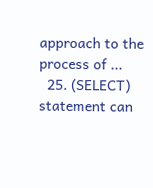approach to the process of ...
  25. (SELECT) statement can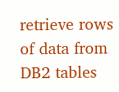retrieve rows of data from DB2 tables